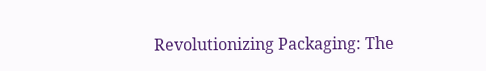Revolutionizing Packaging: The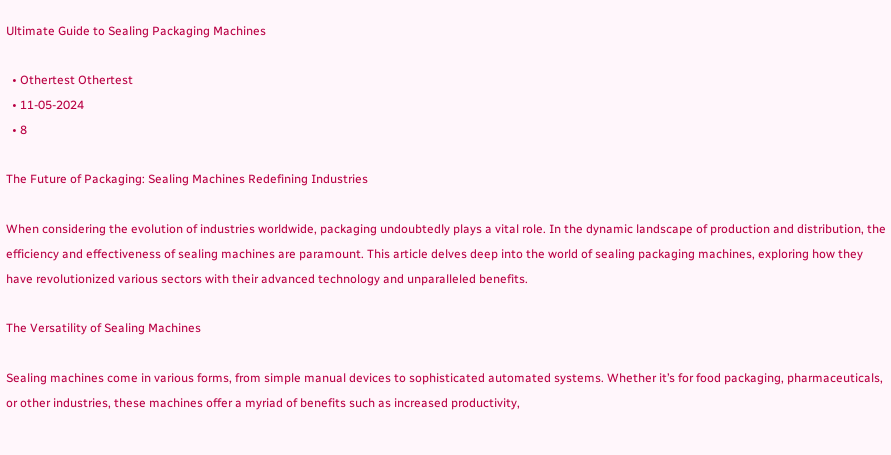Ultimate Guide to Sealing Packaging Machines

  • Othertest Othertest
  • 11-05-2024
  • 8

The Future of Packaging: Sealing Machines Redefining Industries

When considering the evolution of industries worldwide, packaging undoubtedly plays a vital role. In the dynamic landscape of production and distribution, the efficiency and effectiveness of sealing machines are paramount. This article delves deep into the world of sealing packaging machines, exploring how they have revolutionized various sectors with their advanced technology and unparalleled benefits.

The Versatility of Sealing Machines

Sealing machines come in various forms, from simple manual devices to sophisticated automated systems. Whether it’s for food packaging, pharmaceuticals, or other industries, these machines offer a myriad of benefits such as increased productivity,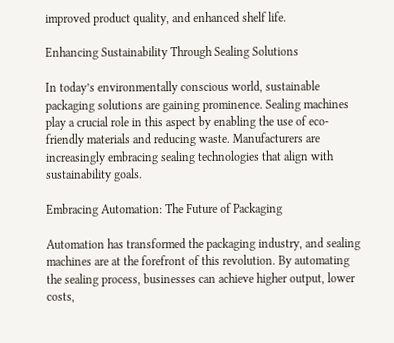improved product quality, and enhanced shelf life.

Enhancing Sustainability Through Sealing Solutions

In today’s environmentally conscious world, sustainable packaging solutions are gaining prominence. Sealing machines play a crucial role in this aspect by enabling the use of eco-friendly materials and reducing waste. Manufacturers are increasingly embracing sealing technologies that align with sustainability goals.

Embracing Automation: The Future of Packaging

Automation has transformed the packaging industry, and sealing machines are at the forefront of this revolution. By automating the sealing process, businesses can achieve higher output, lower costs,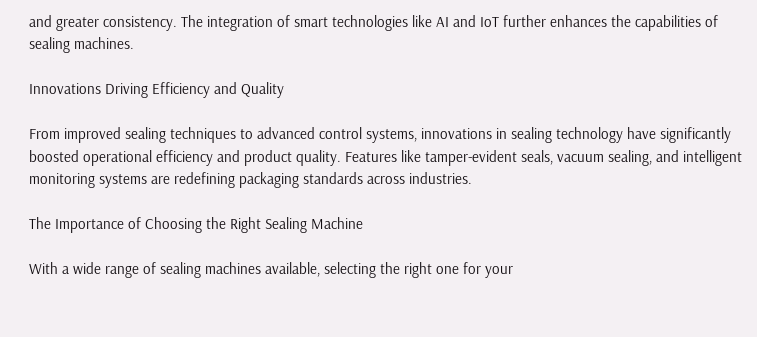and greater consistency. The integration of smart technologies like AI and IoT further enhances the capabilities of sealing machines.

Innovations Driving Efficiency and Quality

From improved sealing techniques to advanced control systems, innovations in sealing technology have significantly boosted operational efficiency and product quality. Features like tamper-evident seals, vacuum sealing, and intelligent monitoring systems are redefining packaging standards across industries.

The Importance of Choosing the Right Sealing Machine

With a wide range of sealing machines available, selecting the right one for your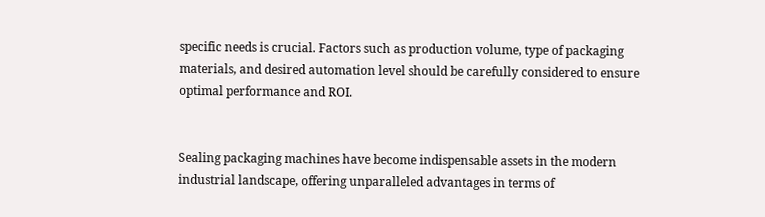specific needs is crucial. Factors such as production volume, type of packaging materials, and desired automation level should be carefully considered to ensure optimal performance and ROI.


Sealing packaging machines have become indispensable assets in the modern industrial landscape, offering unparalleled advantages in terms of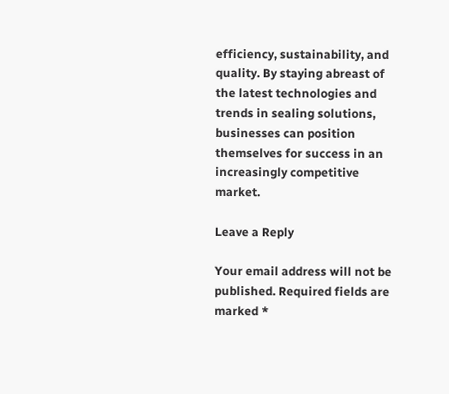efficiency, sustainability, and quality. By staying abreast of the latest technologies and trends in sealing solutions, businesses can position themselves for success in an increasingly competitive market.

Leave a Reply

Your email address will not be published. Required fields are marked *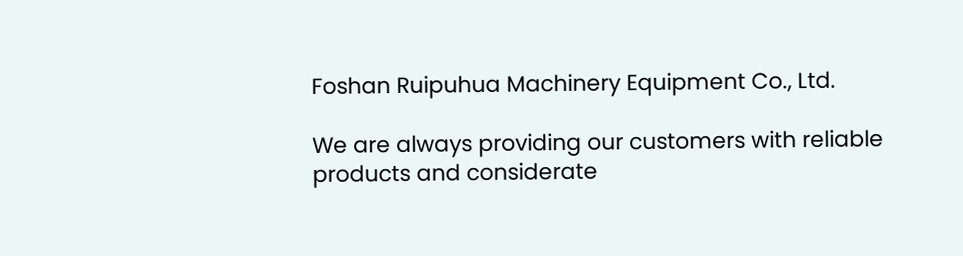Foshan Ruipuhua Machinery Equipment Co., Ltd.

We are always providing our customers with reliable products and considerate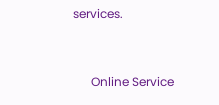services.


      Online Service